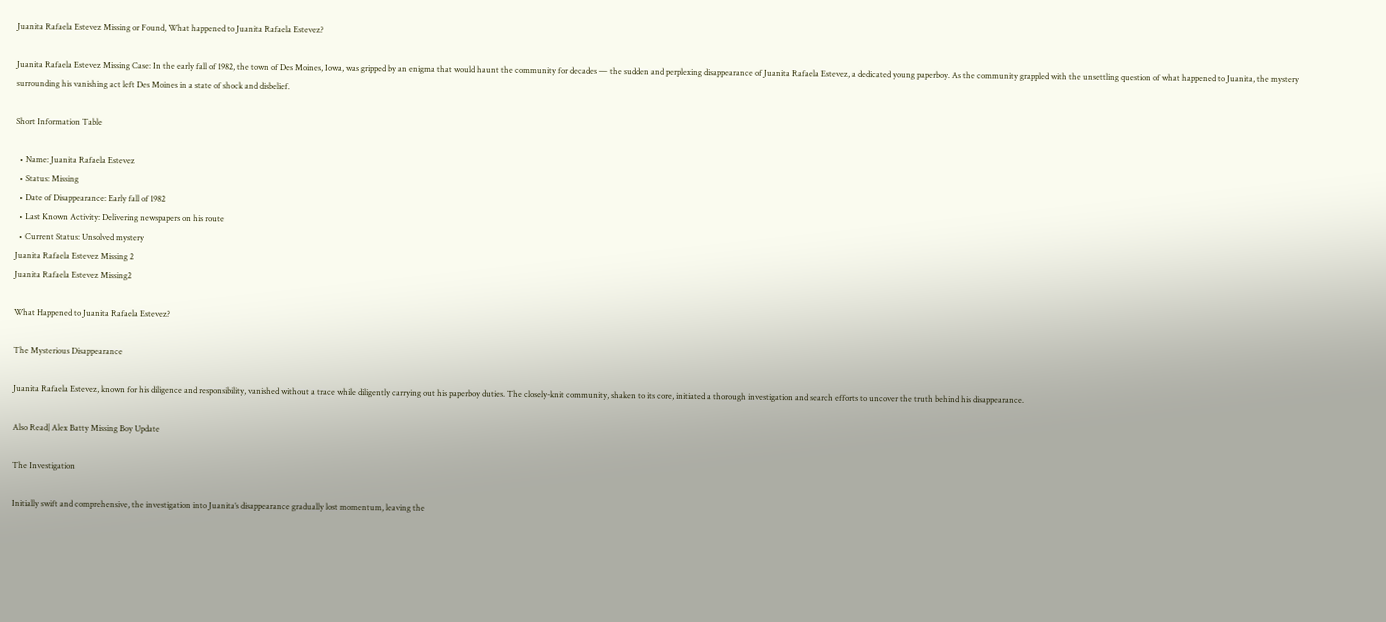Juanita Rafaela Estevez Missing or Found, What happened to Juanita Rafaela Estevez?

Juanita Rafaela Estevez Missing Case: In the early fall of 1982, the town of Des Moines, Iowa, was gripped by an enigma that would haunt the community for decades — the sudden and perplexing disappearance of Juanita Rafaela Estevez, a dedicated young paperboy. As the community grappled with the unsettling question of what happened to Juanita, the mystery surrounding his vanishing act left Des Moines in a state of shock and disbelief.

Short Information Table

  • Name: Juanita Rafaela Estevez
  • Status: Missing
  • Date of Disappearance: Early fall of 1982
  • Last Known Activity: Delivering newspapers on his route
  • Current Status: Unsolved mystery
Juanita Rafaela Estevez Missing 2
Juanita Rafaela Estevez Missing2

What Happened to Juanita Rafaela Estevez?

The Mysterious Disappearance

Juanita Rafaela Estevez, known for his diligence and responsibility, vanished without a trace while diligently carrying out his paperboy duties. The closely-knit community, shaken to its core, initiated a thorough investigation and search efforts to uncover the truth behind his disappearance.

Also Read| Alex Batty Missing Boy Update

The Investigation

Initially swift and comprehensive, the investigation into Juanita’s disappearance gradually lost momentum, leaving the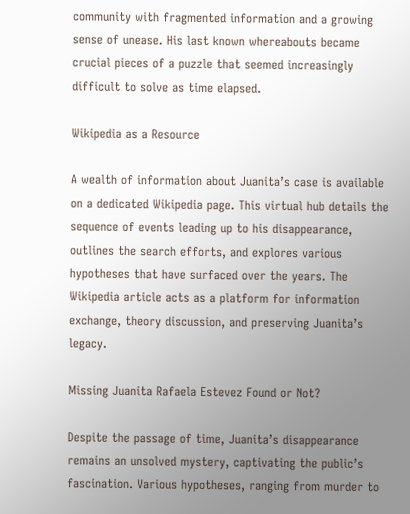community with fragmented information and a growing sense of unease. His last known whereabouts became crucial pieces of a puzzle that seemed increasingly difficult to solve as time elapsed.

Wikipedia as a Resource

A wealth of information about Juanita’s case is available on a dedicated Wikipedia page. This virtual hub details the sequence of events leading up to his disappearance, outlines the search efforts, and explores various hypotheses that have surfaced over the years. The Wikipedia article acts as a platform for information exchange, theory discussion, and preserving Juanita’s legacy.

Missing Juanita Rafaela Estevez Found or Not?

Despite the passage of time, Juanita’s disappearance remains an unsolved mystery, captivating the public’s fascination. Various hypotheses, ranging from murder to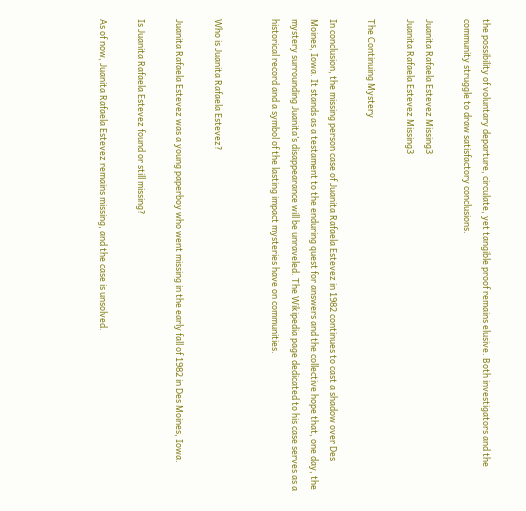the possibility of voluntary departure, circulate, yet tangible proof remains elusive. Both investigators and the community struggle to draw satisfactory conclusions.

Juanita Rafaela Estevez Missing3
Juanita Rafaela Estevez Missing3

The Continuing Mystery

In conclusion, the missing person case of Juanita Rafaela Estevez in 1982 continues to cast a shadow over Des Moines, Iowa. It stands as a testament to the enduring quest for answers and the collective hope that, one day, the mystery surrounding Juanita’s disappearance will be unraveled. The Wikipedia page dedicated to his case serves as a historical record and a symbol of the lasting impact mysteries have on communities.


Who is Juanita Rafaela Estevez?

Juanita Rafaela Estevez was a young paperboy who went missing in the early fall of 1982 in Des Moines, Iowa.

Is Juanita Rafaela Estevez found or still missing?

As of now, Juanita Rafaela Estevez remains missing, and the case is unsolved.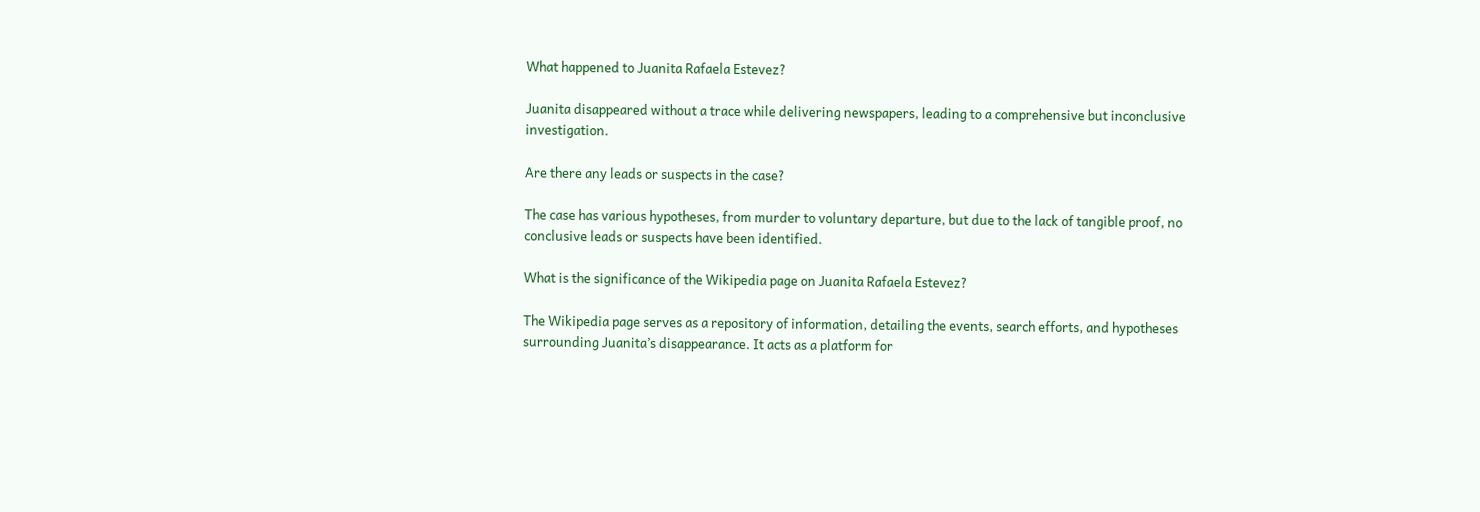What happened to Juanita Rafaela Estevez?

Juanita disappeared without a trace while delivering newspapers, leading to a comprehensive but inconclusive investigation.

Are there any leads or suspects in the case?

The case has various hypotheses, from murder to voluntary departure, but due to the lack of tangible proof, no conclusive leads or suspects have been identified.

What is the significance of the Wikipedia page on Juanita Rafaela Estevez?

The Wikipedia page serves as a repository of information, detailing the events, search efforts, and hypotheses surrounding Juanita’s disappearance. It acts as a platform for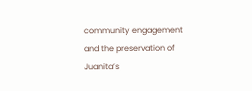community engagement and the preservation of Juanita’s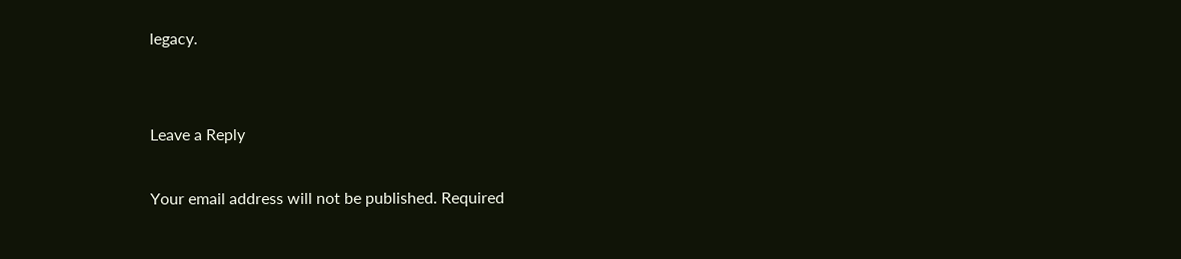legacy.


Leave a Reply

Your email address will not be published. Required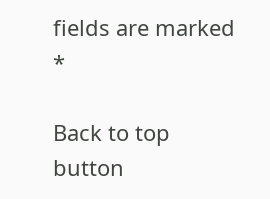fields are marked *

Back to top button